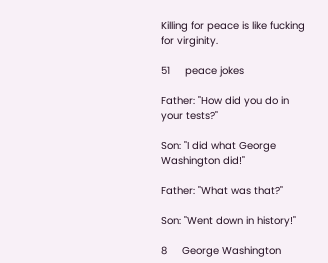Killing for peace is like fucking for virginity.

51     peace jokes

Father: "How did you do in your tests?"

Son: "I did what George Washington did!"

Father: "What was that?"

Son: "Went down in history!"

8     George Washington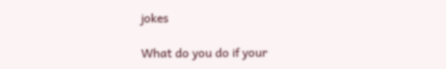jokes

What do you do if your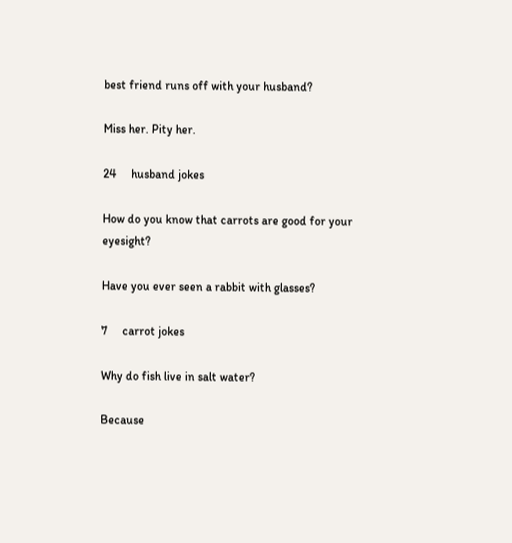best friend runs off with your husband?

Miss her. Pity her.

24     husband jokes

How do you know that carrots are good for your eyesight?

Have you ever seen a rabbit with glasses?

7     carrot jokes

Why do fish live in salt water?

Because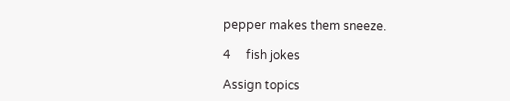pepper makes them sneeze.

4     fish jokes

Assign topics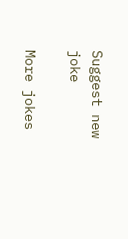Suggest new joke

More jokes